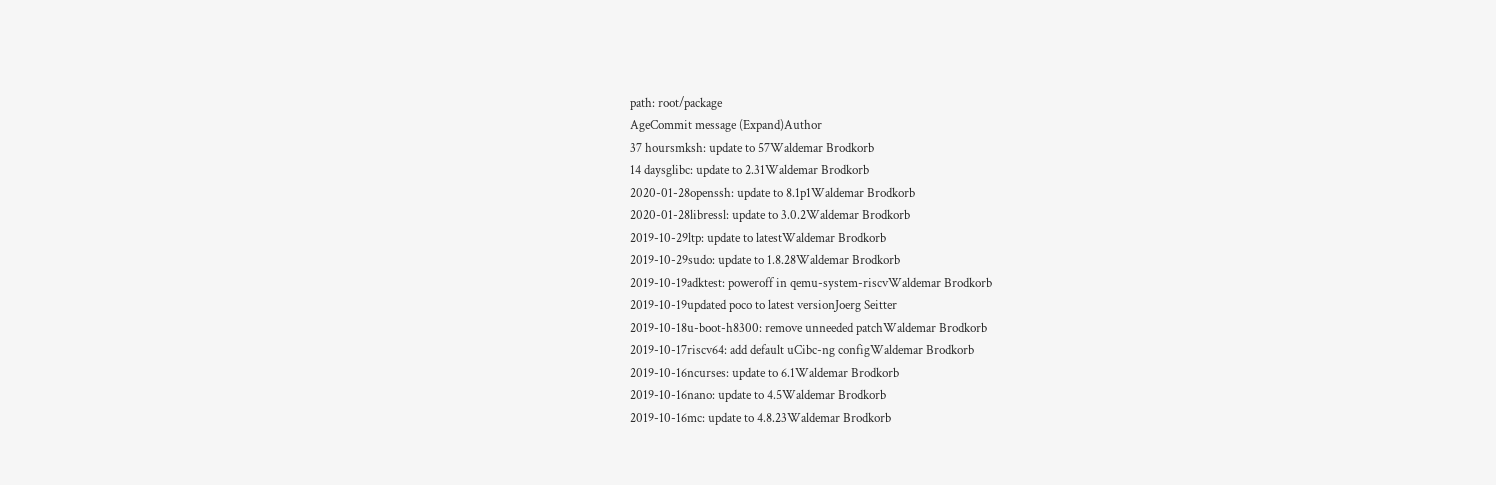path: root/package
AgeCommit message (Expand)Author
37 hoursmksh: update to 57Waldemar Brodkorb
14 daysglibc: update to 2.31Waldemar Brodkorb
2020-01-28openssh: update to 8.1p1Waldemar Brodkorb
2020-01-28libressl: update to 3.0.2Waldemar Brodkorb
2019-10-29ltp: update to latestWaldemar Brodkorb
2019-10-29sudo: update to 1.8.28Waldemar Brodkorb
2019-10-19adktest: poweroff in qemu-system-riscvWaldemar Brodkorb
2019-10-19updated poco to latest versionJoerg Seitter
2019-10-18u-boot-h8300: remove unneeded patchWaldemar Brodkorb
2019-10-17riscv64: add default uCibc-ng configWaldemar Brodkorb
2019-10-16ncurses: update to 6.1Waldemar Brodkorb
2019-10-16nano: update to 4.5Waldemar Brodkorb
2019-10-16mc: update to 4.8.23Waldemar Brodkorb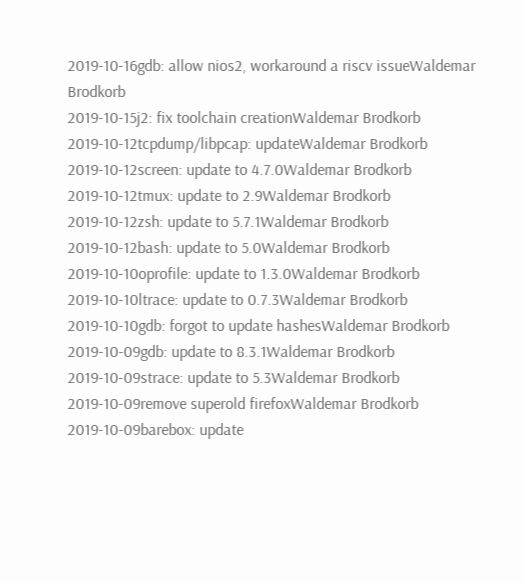2019-10-16gdb: allow nios2, workaround a riscv issueWaldemar Brodkorb
2019-10-15j2: fix toolchain creationWaldemar Brodkorb
2019-10-12tcpdump/libpcap: updateWaldemar Brodkorb
2019-10-12screen: update to 4.7.0Waldemar Brodkorb
2019-10-12tmux: update to 2.9Waldemar Brodkorb
2019-10-12zsh: update to 5.7.1Waldemar Brodkorb
2019-10-12bash: update to 5.0Waldemar Brodkorb
2019-10-10oprofile: update to 1.3.0Waldemar Brodkorb
2019-10-10ltrace: update to 0.7.3Waldemar Brodkorb
2019-10-10gdb: forgot to update hashesWaldemar Brodkorb
2019-10-09gdb: update to 8.3.1Waldemar Brodkorb
2019-10-09strace: update to 5.3Waldemar Brodkorb
2019-10-09remove superold firefoxWaldemar Brodkorb
2019-10-09barebox: update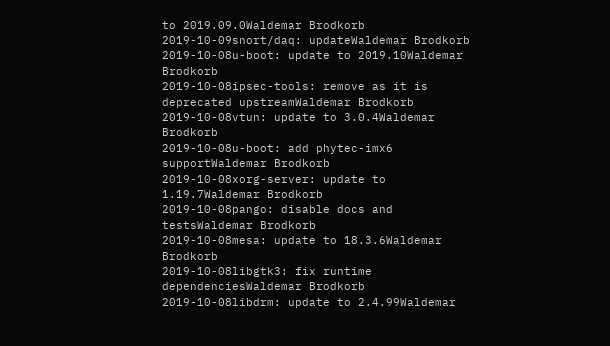to 2019.09.0Waldemar Brodkorb
2019-10-09snort/daq: updateWaldemar Brodkorb
2019-10-08u-boot: update to 2019.10Waldemar Brodkorb
2019-10-08ipsec-tools: remove as it is deprecated upstreamWaldemar Brodkorb
2019-10-08vtun: update to 3.0.4Waldemar Brodkorb
2019-10-08u-boot: add phytec-imx6 supportWaldemar Brodkorb
2019-10-08xorg-server: update to 1.19.7Waldemar Brodkorb
2019-10-08pango: disable docs and testsWaldemar Brodkorb
2019-10-08mesa: update to 18.3.6Waldemar Brodkorb
2019-10-08libgtk3: fix runtime dependenciesWaldemar Brodkorb
2019-10-08libdrm: update to 2.4.99Waldemar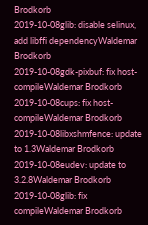Brodkorb
2019-10-08glib: disable selinux, add libffi dependencyWaldemar Brodkorb
2019-10-08gdk-pixbuf: fix host-compileWaldemar Brodkorb
2019-10-08cups: fix host-compileWaldemar Brodkorb
2019-10-08libxshmfence: update to 1.3Waldemar Brodkorb
2019-10-08eudev: update to 3.2.8Waldemar Brodkorb
2019-10-08glib: fix compileWaldemar Brodkorb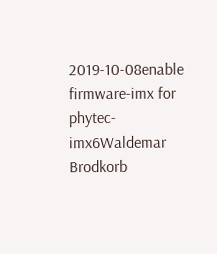2019-10-08enable firmware-imx for phytec-imx6Waldemar Brodkorb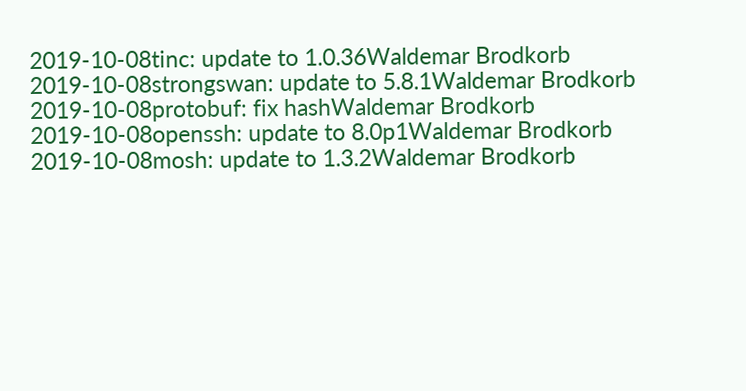2019-10-08tinc: update to 1.0.36Waldemar Brodkorb
2019-10-08strongswan: update to 5.8.1Waldemar Brodkorb
2019-10-08protobuf: fix hashWaldemar Brodkorb
2019-10-08openssh: update to 8.0p1Waldemar Brodkorb
2019-10-08mosh: update to 1.3.2Waldemar Brodkorb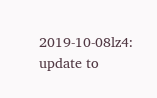2019-10-08lz4: update to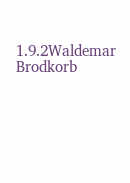1.9.2Waldemar Brodkorb